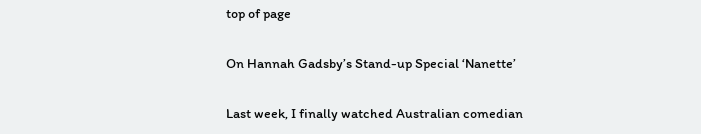top of page

On Hannah Gadsby’s Stand-up Special ‘Nanette’

Last week, I finally watched Australian comedian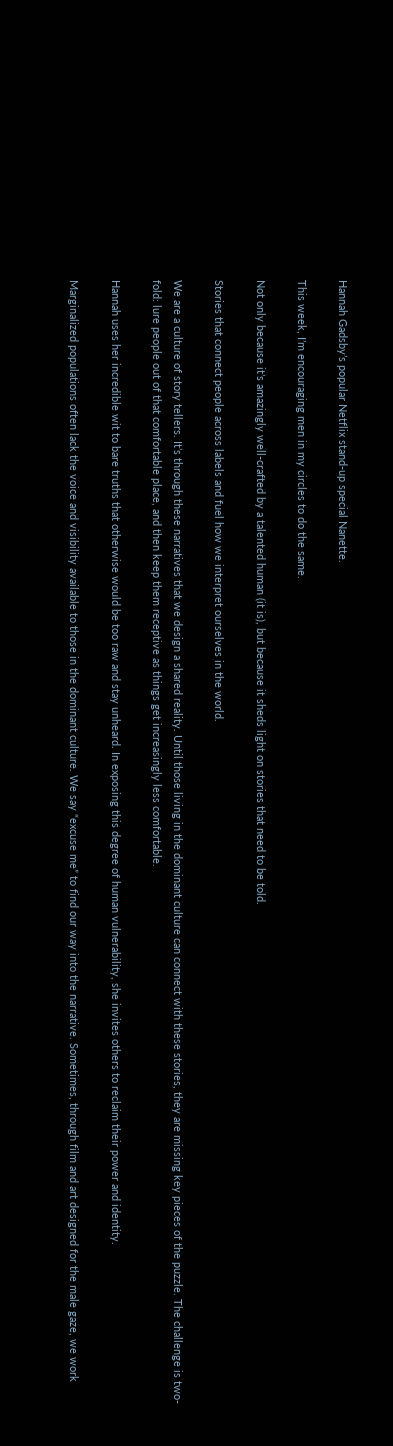Hannah Gadsby’s popular Netflix stand-up special Nanette.

This week, I’m encouraging men in my circles to do the same.

Not only because it’s amazingly well-crafted by a talented human (it is), but because it sheds light on stories that need to be told.

Stories that connect people across labels and fuel how we interpret ourselves in the world.

We are a culture of story tellers. It’s through these narratives that we design a shared reality. Until those living in the dominant culture can connect with these stories, they are missing key pieces of the puzzle. The challenge is two-fold: lure people out of that comfortable place, and then keep them receptive as things get increasingly less comfortable.

Hannah uses her incredible wit to bare truths that otherwise would be too raw and stay unheard. In exposing this degree of human vulnerability, she invites others to reclaim their power and identity.

Marginalized populations often lack the voice and visibility available to those in the dominant culture. We say “excuse me” to find our way into the narrative. Sometimes, through film and art designed for the male gaze, we work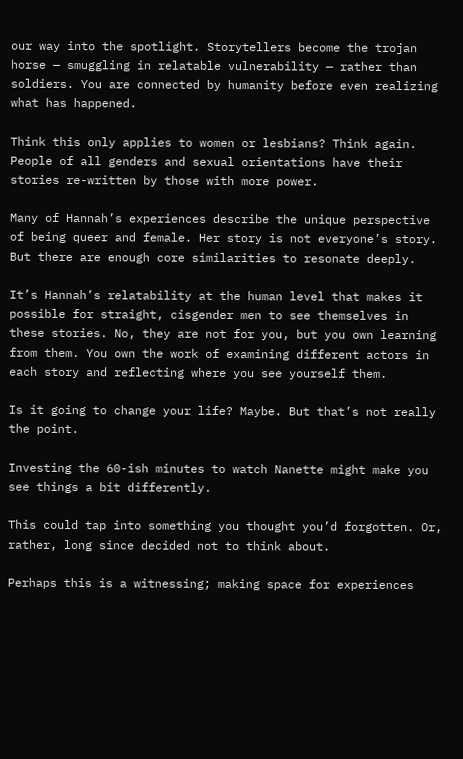our way into the spotlight. Storytellers become the trojan horse — smuggling in relatable vulnerability — rather than soldiers. You are connected by humanity before even realizing what has happened.

Think this only applies to women or lesbians? Think again. People of all genders and sexual orientations have their stories re-written by those with more power.

Many of Hannah’s experiences describe the unique perspective of being queer and female. Her story is not everyone’s story. But there are enough core similarities to resonate deeply.

It’s Hannah’s relatability at the human level that makes it possible for straight, cisgender men to see themselves in these stories. No, they are not for you, but you own learning from them. You own the work of examining different actors in each story and reflecting where you see yourself them.

Is it going to change your life? Maybe. But that’s not really the point.

Investing the 60-ish minutes to watch Nanette might make you see things a bit differently.

This could tap into something you thought you’d forgotten. Or, rather, long since decided not to think about.

Perhaps this is a witnessing; making space for experiences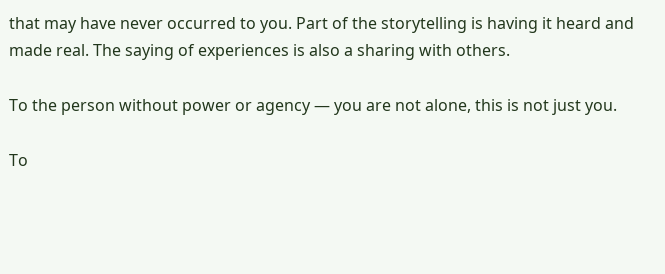that may have never occurred to you. Part of the storytelling is having it heard and made real. The saying of experiences is also a sharing with others.

To the person without power or agency — you are not alone, this is not just you.

To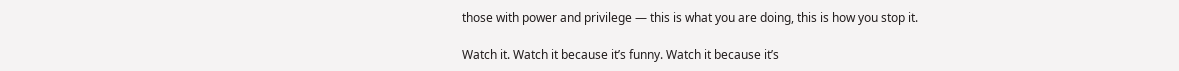those with power and privilege — this is what you are doing, this is how you stop it.

Watch it. Watch it because it’s funny. Watch it because it’s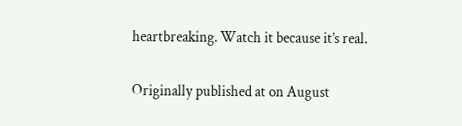heartbreaking. Watch it because it’s real.

Originally published at on August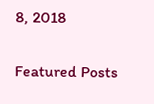8, 2018

Featured Posts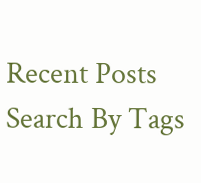Recent Posts
Search By Tags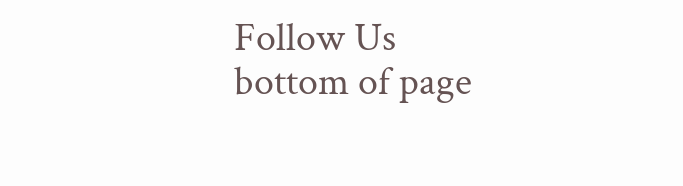Follow Us
bottom of page